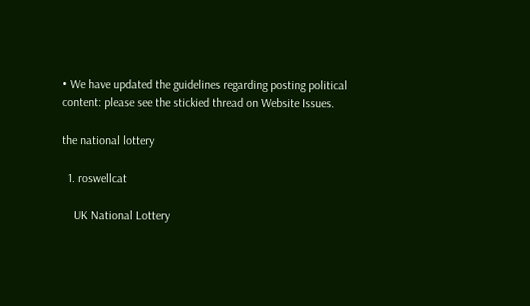• We have updated the guidelines regarding posting political content: please see the stickied thread on Website Issues.

the national lottery

  1. roswellcat

    UK National Lottery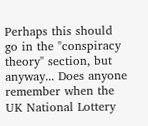Perhaps this should go in the "conspiracy theory" section, but anyway... Does anyone remember when the UK National Lottery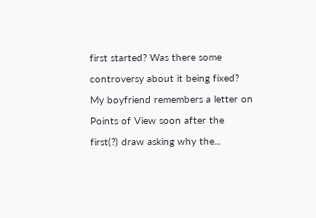first started? Was there some controversy about it being fixed? My boyfriend remembers a letter on Points of View soon after the first(?) draw asking why the...